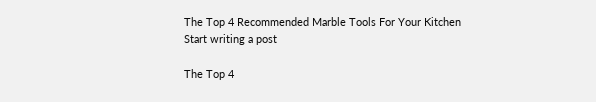The Top 4 Recommended Marble Tools For Your Kitchen
Start writing a post

The Top 4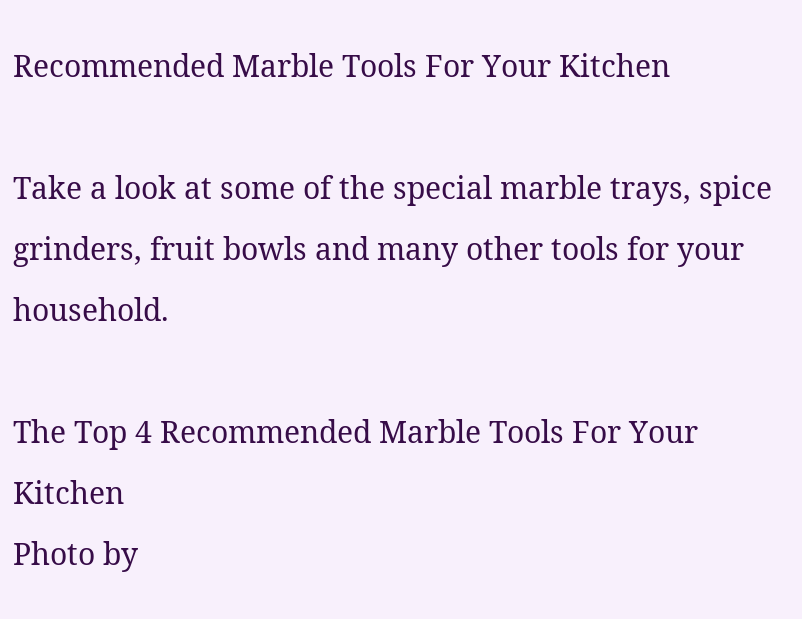Recommended Marble Tools For Your Kitchen

Take a look at some of the special marble trays, spice grinders, fruit bowls and many other tools for your household.

The Top 4 Recommended Marble Tools For Your Kitchen
Photo by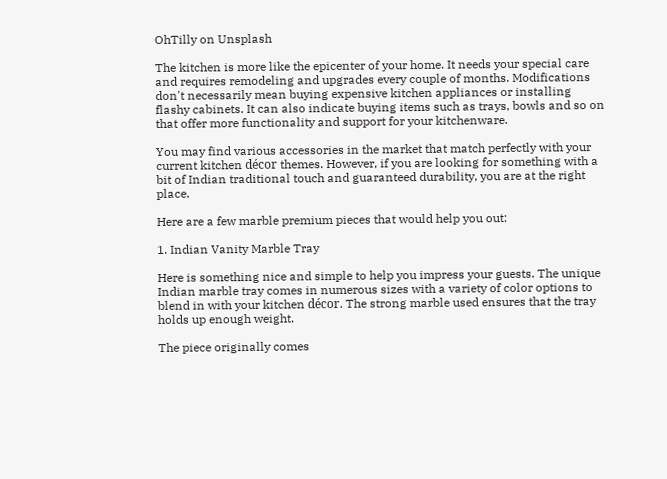OhTilly on Unsplash

The kitchen is more like the epicenter of your home. It needs your special care and requires remodeling and upgrades every couple of months. Modifications don't necessarily mean buying expensive kitchen appliances or installing flashy cabinets. It can also indicate buying items such as trays, bowls and so on that offer more functionality and support for your kitchenware.

You may find various accessories in the market that match perfectly with your current kitchen décor themes. However, if you are looking for something with a bit of Indian traditional touch and guaranteed durability, you are at the right place.

Here are a few marble premium pieces that would help you out:

1. Indian Vanity Marble Tray

Here is something nice and simple to help you impress your guests. The unique Indian marble tray comes in numerous sizes with a variety of color options to blend in with your kitchen décor. The strong marble used ensures that the tray holds up enough weight.

The piece originally comes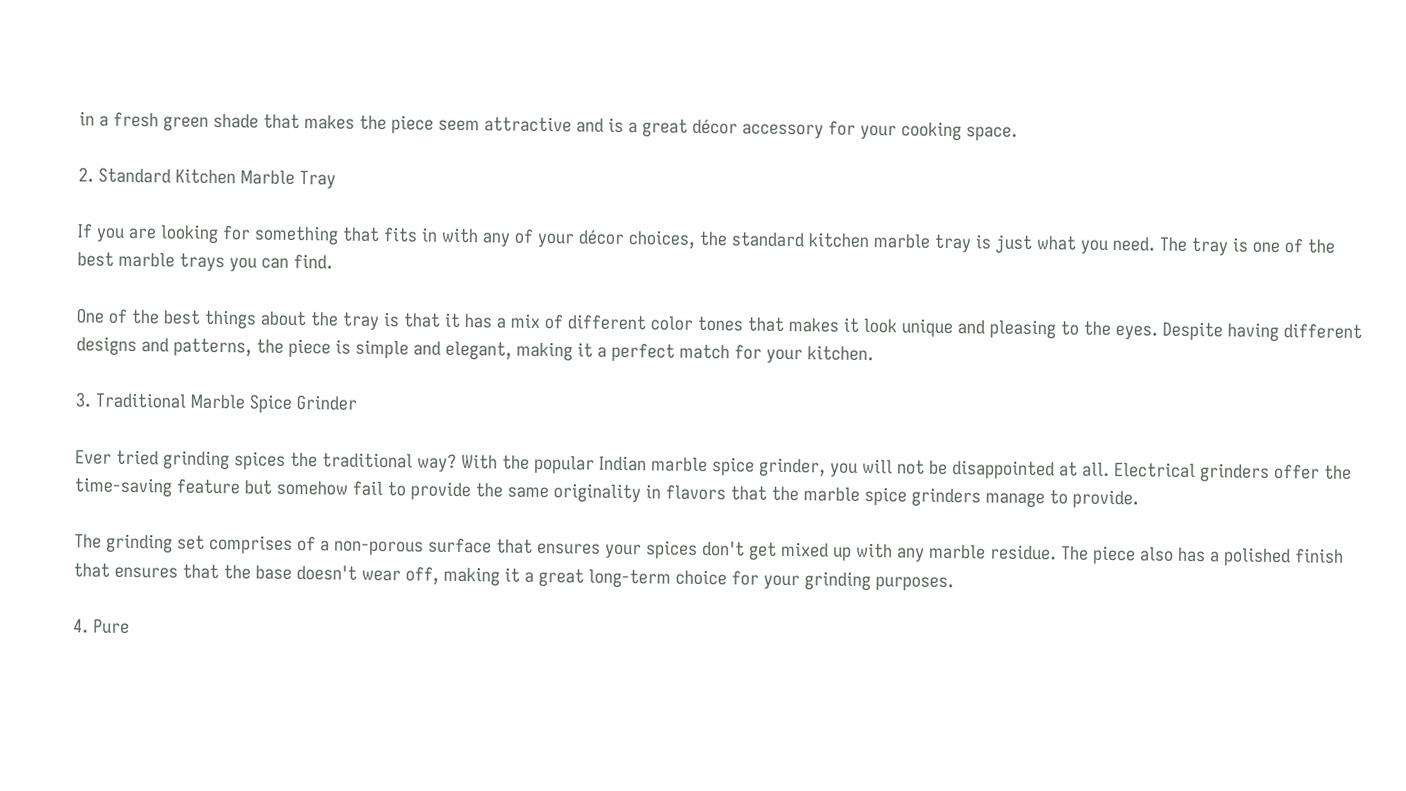in a fresh green shade that makes the piece seem attractive and is a great décor accessory for your cooking space.

2. Standard Kitchen Marble Tray

If you are looking for something that fits in with any of your décor choices, the standard kitchen marble tray is just what you need. The tray is one of the best marble trays you can find.

One of the best things about the tray is that it has a mix of different color tones that makes it look unique and pleasing to the eyes. Despite having different designs and patterns, the piece is simple and elegant, making it a perfect match for your kitchen.

3. Traditional Marble Spice Grinder

Ever tried grinding spices the traditional way? With the popular Indian marble spice grinder, you will not be disappointed at all. Electrical grinders offer the time-saving feature but somehow fail to provide the same originality in flavors that the marble spice grinders manage to provide.

The grinding set comprises of a non-porous surface that ensures your spices don't get mixed up with any marble residue. The piece also has a polished finish that ensures that the base doesn't wear off, making it a great long-term choice for your grinding purposes.

4. Pure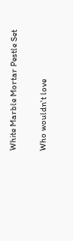White Marble Mortar Pestle Set

Who wouldn't love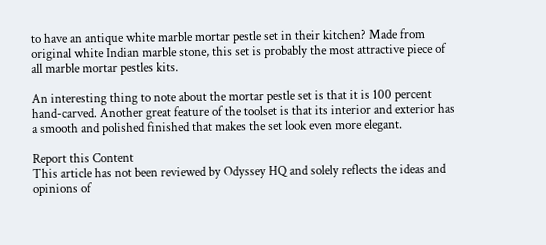to have an antique white marble mortar pestle set in their kitchen? Made from original white Indian marble stone, this set is probably the most attractive piece of all marble mortar pestles kits.

An interesting thing to note about the mortar pestle set is that it is 100 percent hand-carved. Another great feature of the toolset is that its interior and exterior has a smooth and polished finished that makes the set look even more elegant.

Report this Content
This article has not been reviewed by Odyssey HQ and solely reflects the ideas and opinions of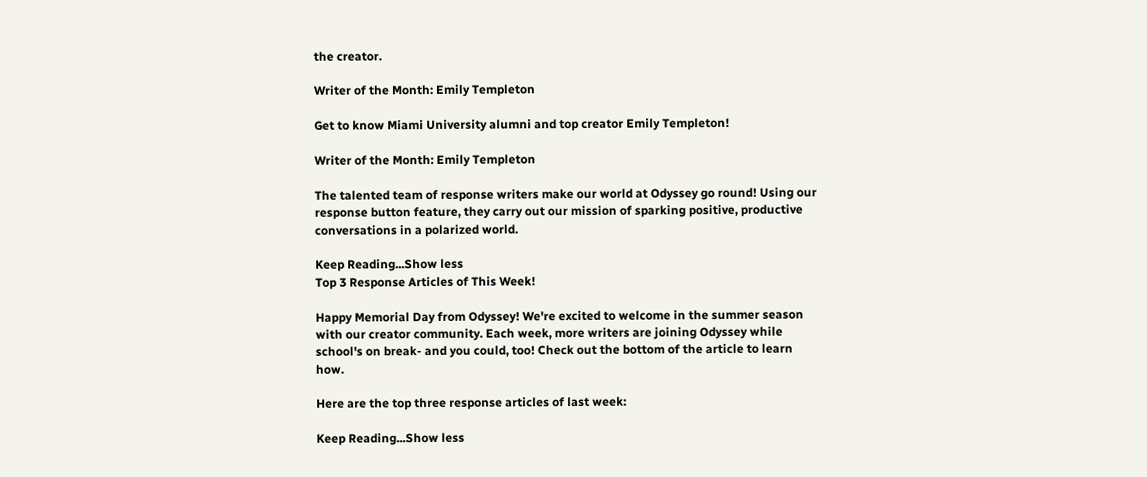the creator.

Writer of the Month: Emily Templeton

Get to know Miami University alumni and top creator Emily Templeton!

Writer of the Month: Emily Templeton

The talented team of response writers make our world at Odyssey go round! Using our response button feature, they carry out our mission of sparking positive, productive conversations in a polarized world.

Keep Reading...Show less
Top 3 Response Articles of This Week!

Happy Memorial Day from Odyssey! We're excited to welcome in the summer season with our creator community. Each week, more writers are joining Odyssey while school's on break- and you could, too! Check out the bottom of the article to learn how.

Here are the top three response articles of last week:

Keep Reading...Show less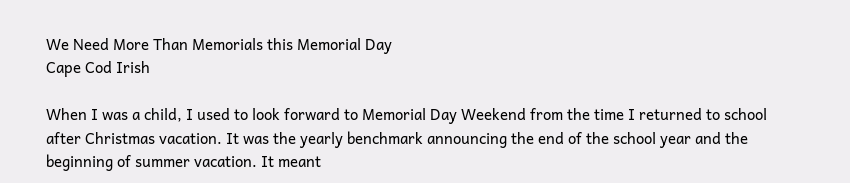We Need More Than Memorials this Memorial Day
Cape Cod Irish

When I was a child, I used to look forward to Memorial Day Weekend from the time I returned to school after Christmas vacation. It was the yearly benchmark announcing the end of the school year and the beginning of summer vacation. It meant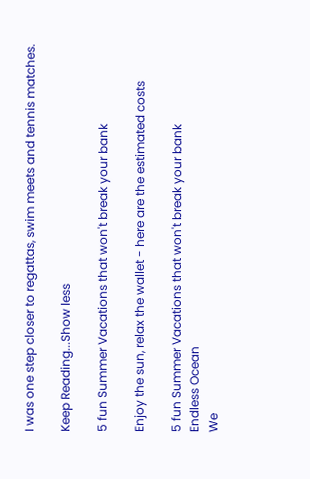I was one step closer to regattas, swim meets and tennis matches.

Keep Reading...Show less

5 fun Summer Vacations that won't break your bank

Enjoy the sun, relax the wallet - here are the estimated costs

5 fun Summer Vacations that won't break your bank
Endless Ocean
We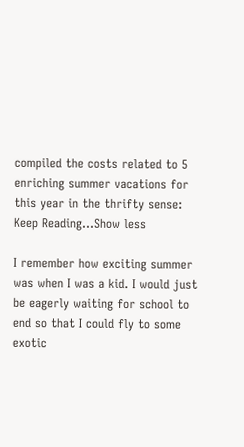compiled the costs related to 5 enriching summer vacations for this year in the thrifty sense:
Keep Reading...Show less

I remember how exciting summer was when I was a kid. I would just be eagerly waiting for school to end so that I could fly to some exotic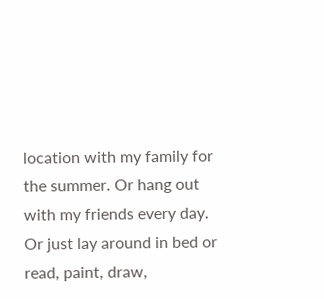location with my family for the summer. Or hang out with my friends every day. Or just lay around in bed or read, paint, draw,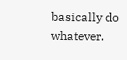basically do whatever.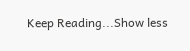Keep Reading...Show less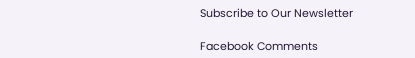Subscribe to Our Newsletter

Facebook Comments